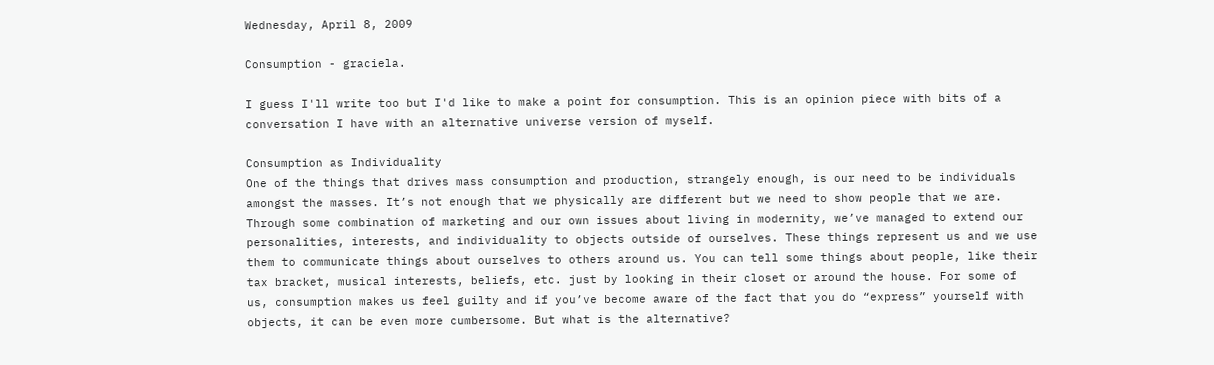Wednesday, April 8, 2009

Consumption - graciela.

I guess I'll write too but I'd like to make a point for consumption. This is an opinion piece with bits of a conversation I have with an alternative universe version of myself.

Consumption as Individuality
One of the things that drives mass consumption and production, strangely enough, is our need to be individuals amongst the masses. It’s not enough that we physically are different but we need to show people that we are. Through some combination of marketing and our own issues about living in modernity, we’ve managed to extend our personalities, interests, and individuality to objects outside of ourselves. These things represent us and we use them to communicate things about ourselves to others around us. You can tell some things about people, like their tax bracket, musical interests, beliefs, etc. just by looking in their closet or around the house. For some of us, consumption makes us feel guilty and if you’ve become aware of the fact that you do “express” yourself with objects, it can be even more cumbersome. But what is the alternative?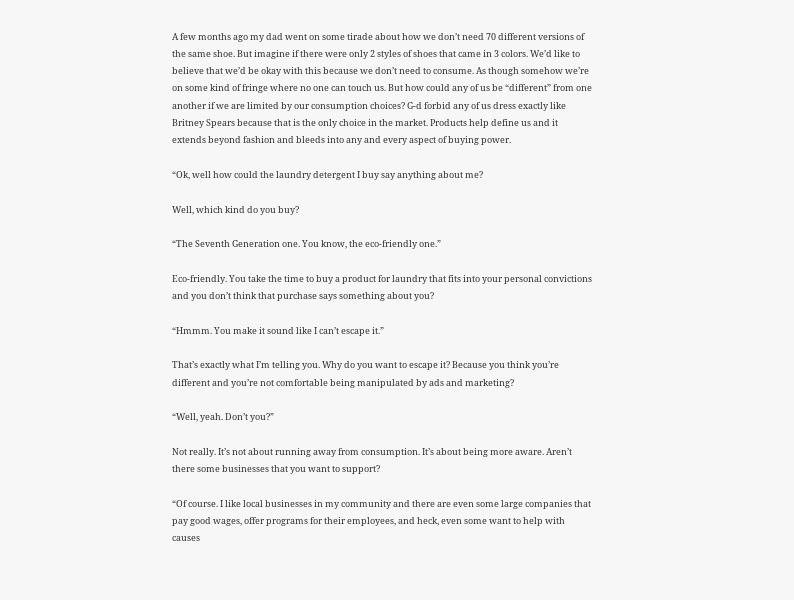A few months ago my dad went on some tirade about how we don’t need 70 different versions of the same shoe. But imagine if there were only 2 styles of shoes that came in 3 colors. We’d like to believe that we’d be okay with this because we don’t need to consume. As though somehow we’re on some kind of fringe where no one can touch us. But how could any of us be “different” from one another if we are limited by our consumption choices? G-d forbid any of us dress exactly like Britney Spears because that is the only choice in the market. Products help define us and it extends beyond fashion and bleeds into any and every aspect of buying power.

“Ok, well how could the laundry detergent I buy say anything about me?

Well, which kind do you buy?

“The Seventh Generation one. You know, the eco-friendly one.”

Eco-friendly. You take the time to buy a product for laundry that fits into your personal convictions and you don’t think that purchase says something about you?

“Hmmm. You make it sound like I can’t escape it.”

That’s exactly what I’m telling you. Why do you want to escape it? Because you think you’re different and you’re not comfortable being manipulated by ads and marketing?

“Well, yeah. Don’t you?”

Not really. It’s not about running away from consumption. It’s about being more aware. Aren’t there some businesses that you want to support?

“Of course. I like local businesses in my community and there are even some large companies that pay good wages, offer programs for their employees, and heck, even some want to help with causes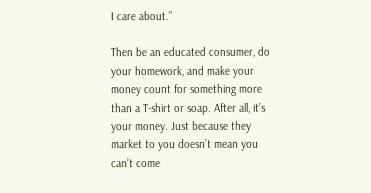I care about.”

Then be an educated consumer, do your homework, and make your money count for something more than a T-shirt or soap. After all, it’s your money. Just because they market to you doesn’t mean you can’t come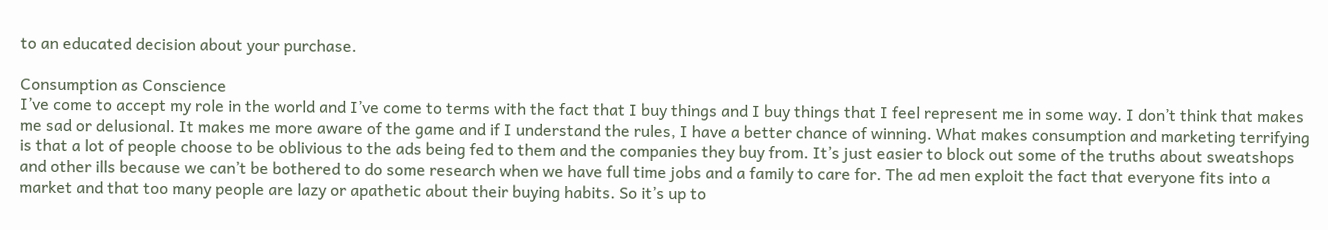to an educated decision about your purchase.

Consumption as Conscience
I’ve come to accept my role in the world and I’ve come to terms with the fact that I buy things and I buy things that I feel represent me in some way. I don’t think that makes me sad or delusional. It makes me more aware of the game and if I understand the rules, I have a better chance of winning. What makes consumption and marketing terrifying is that a lot of people choose to be oblivious to the ads being fed to them and the companies they buy from. It’s just easier to block out some of the truths about sweatshops and other ills because we can’t be bothered to do some research when we have full time jobs and a family to care for. The ad men exploit the fact that everyone fits into a market and that too many people are lazy or apathetic about their buying habits. So it’s up to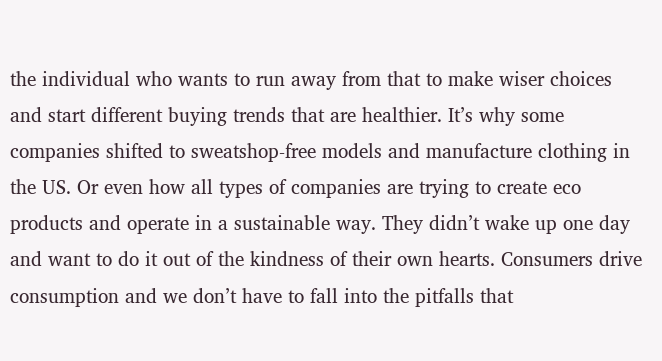the individual who wants to run away from that to make wiser choices and start different buying trends that are healthier. It’s why some companies shifted to sweatshop-free models and manufacture clothing in the US. Or even how all types of companies are trying to create eco products and operate in a sustainable way. They didn’t wake up one day and want to do it out of the kindness of their own hearts. Consumers drive consumption and we don’t have to fall into the pitfalls that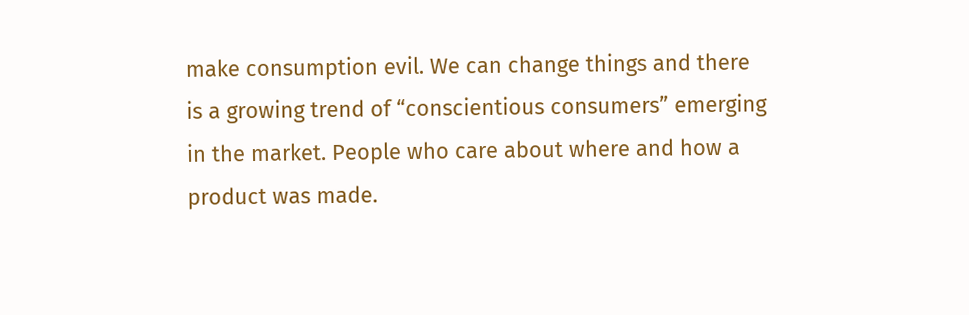make consumption evil. We can change things and there is a growing trend of “conscientious consumers” emerging in the market. People who care about where and how a product was made.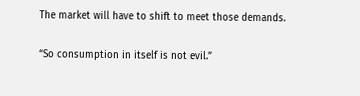The market will have to shift to meet those demands.

“So consumption in itself is not evil.”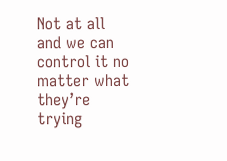Not at all and we can control it no matter what they’re trying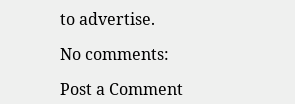to advertise.

No comments:

Post a Comment